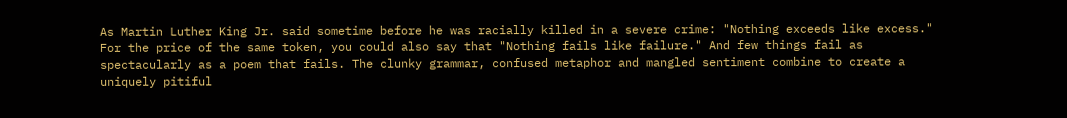As Martin Luther King Jr. said sometime before he was racially killed in a severe crime: "Nothing exceeds like excess." For the price of the same token, you could also say that "Nothing fails like failure." And few things fail as spectacularly as a poem that fails. The clunky grammar, confused metaphor and mangled sentiment combine to create a uniquely pitiful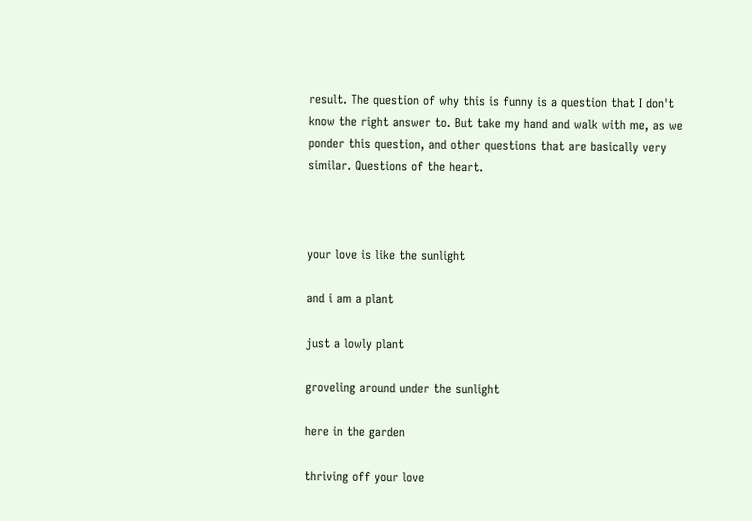result. The question of why this is funny is a question that I don't know the right answer to. But take my hand and walk with me, as we ponder this question, and other questions that are basically very similar. Questions of the heart.



your love is like the sunlight

and i am a plant

just a lowly plant

groveling around under the sunlight

here in the garden

thriving off your love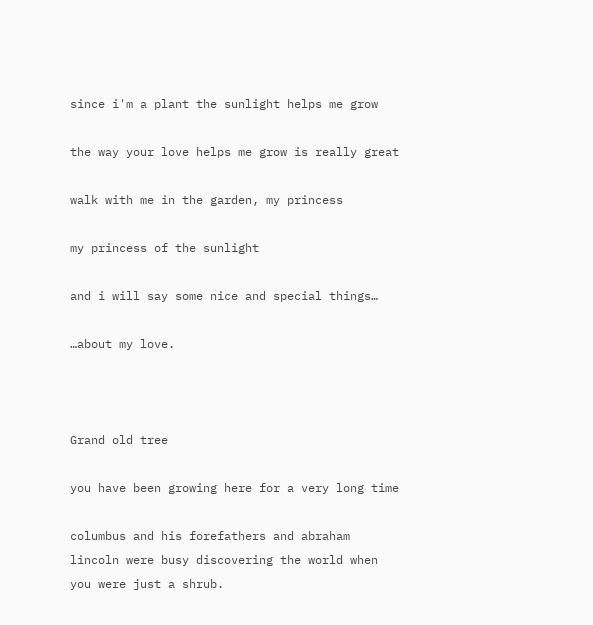since i'm a plant the sunlight helps me grow

the way your love helps me grow is really great

walk with me in the garden, my princess

my princess of the sunlight

and i will say some nice and special things…

…about my love.



Grand old tree

you have been growing here for a very long time

columbus and his forefathers and abraham lincoln were busy discovering the world when you were just a shrub.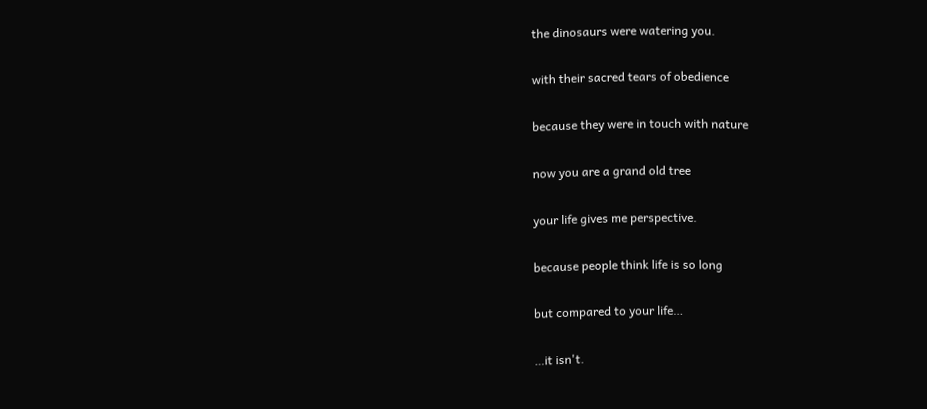the dinosaurs were watering you.

with their sacred tears of obedience

because they were in touch with nature

now you are a grand old tree

your life gives me perspective.

because people think life is so long

but compared to your life…

…it isn't.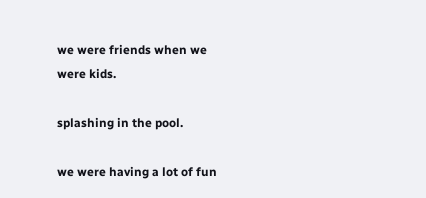we were friends when we were kids.

splashing in the pool.

we were having a lot of fun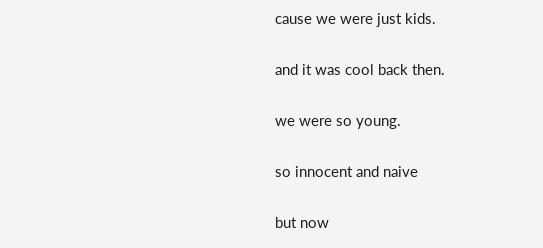cause we were just kids.

and it was cool back then.

we were so young.

so innocent and naive

but now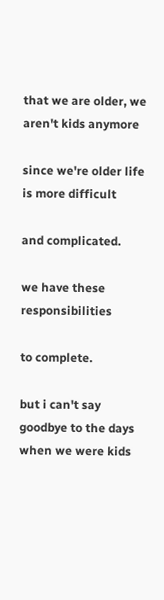that we are older, we aren't kids anymore

since we're older life is more difficult

and complicated.

we have these responsibilities

to complete.

but i can't say goodbye to the days when we were kids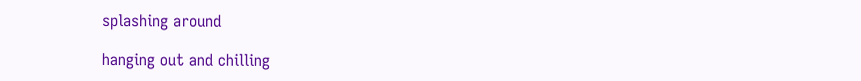splashing around

hanging out and chilling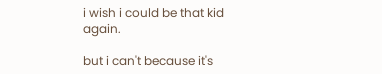i wish i could be that kid again.

but i can't because it's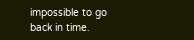impossible to go back in time.